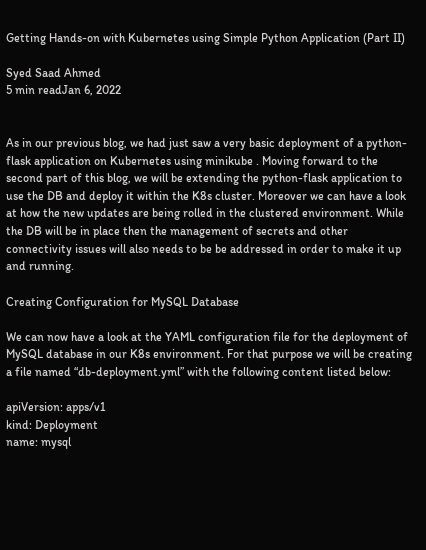Getting Hands-on with Kubernetes using Simple Python Application (Part II)

Syed Saad Ahmed
5 min readJan 6, 2022


As in our previous blog, we had just saw a very basic deployment of a python-flask application on Kubernetes using minikube . Moving forward to the second part of this blog, we will be extending the python-flask application to use the DB and deploy it within the K8s cluster. Moreover we can have a look at how the new updates are being rolled in the clustered environment. While the DB will be in place then the management of secrets and other connectivity issues will also needs to be be addressed in order to make it up and running.

Creating Configuration for MySQL Database

We can now have a look at the YAML configuration file for the deployment of MySQL database in our K8s environment. For that purpose we will be creating a file named “db-deployment.yml” with the following content listed below:

apiVersion: apps/v1
kind: Deployment
name: mysql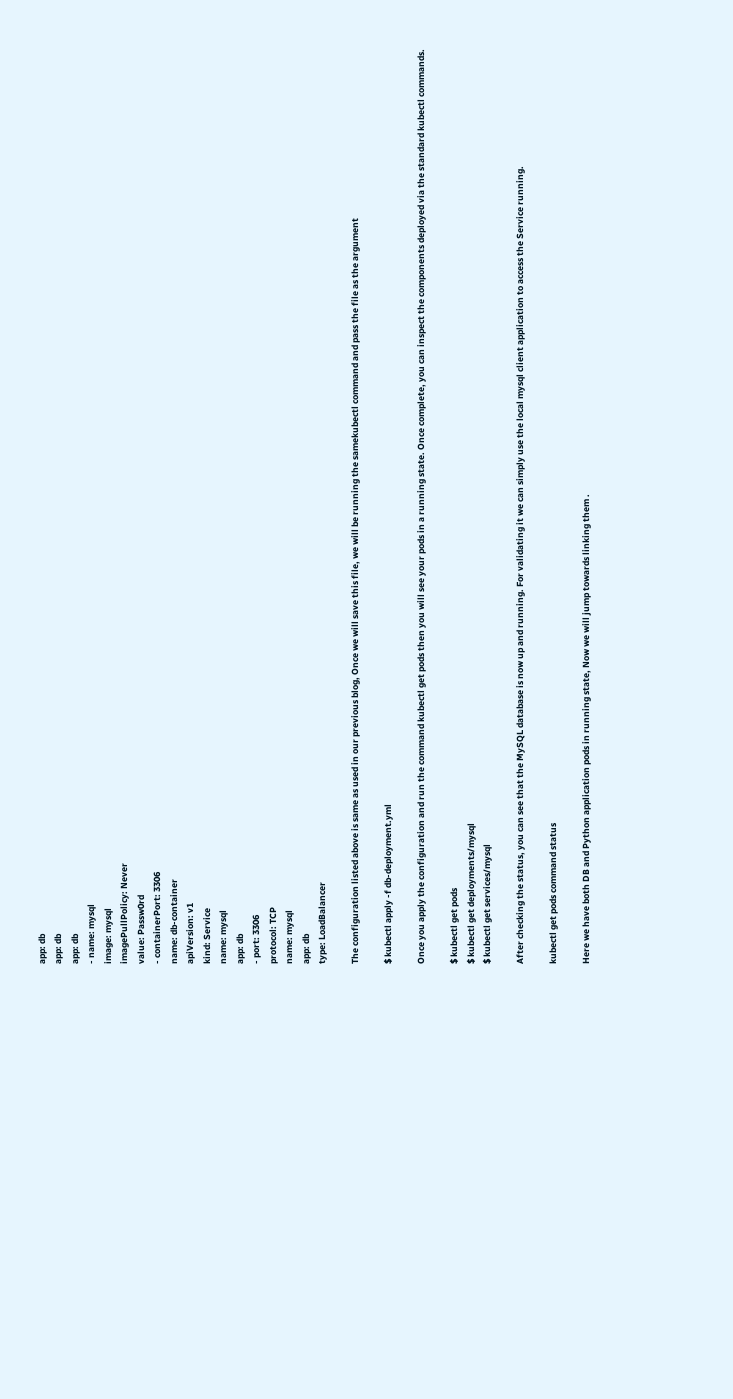app: db
app: db
app: db
- name: mysql
image: mysql
imagePullPolicy: Never
value: Passw0rd
- containerPort: 3306
name: db-container
apiVersion: v1
kind: Service
name: mysql
app: db
- port: 3306
protocol: TCP
name: mysql
app: db
type: LoadBalancer

The configuration listed above is same as used in our previous blog, Once we will save this file, we will be running the samekubectl command and pass the file as the argument

$ kubectl apply -f db-deployment.yml

Once you apply the configuration and run the command kubectl get pods then you will see your pods in a running state. Once complete, you can inspect the components deployed via the standard kubectl commands.

$ kubectl get pods
$ kubectl get deployments/mysql
$ kubectl get services/mysql

After checking the status, you can see that the MySQL database is now up and running. For validating it we can simply use the local mysql client application to access the Service running.

kubectl get pods command status

Here we have both DB and Python application pods in running state, Now we will jump towards linking them .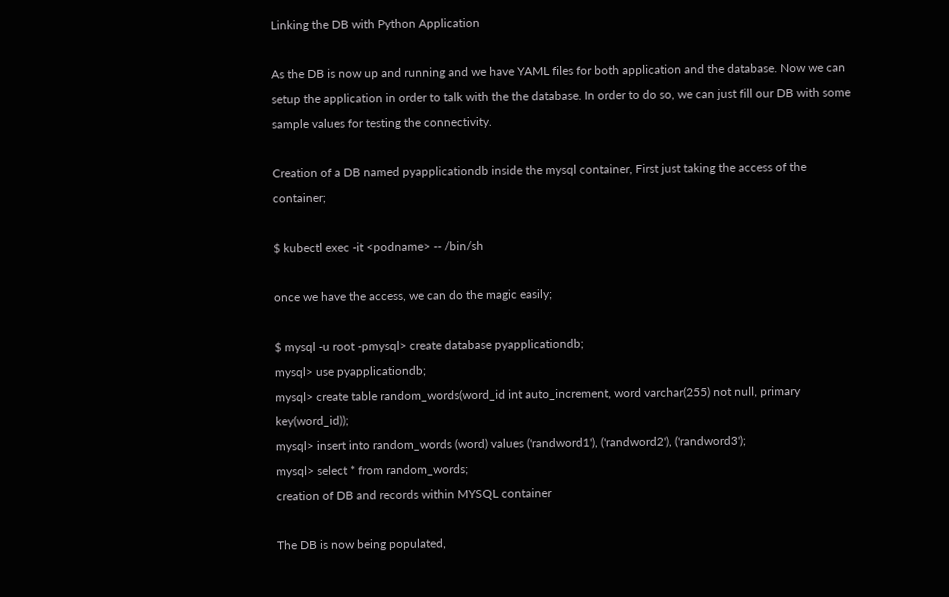Linking the DB with Python Application

As the DB is now up and running and we have YAML files for both application and the database. Now we can setup the application in order to talk with the the database. In order to do so, we can just fill our DB with some sample values for testing the connectivity.

Creation of a DB named pyapplicationdb inside the mysql container, First just taking the access of the container;

$ kubectl exec -it <podname> -- /bin/sh

once we have the access, we can do the magic easily;

$ mysql -u root -pmysql> create database pyapplicationdb;
mysql> use pyapplicationdb;
mysql> create table random_words(word_id int auto_increment, word varchar(255) not null, primary key(word_id));
mysql> insert into random_words (word) values ('randword1'), ('randword2'), ('randword3');
mysql> select * from random_words;
creation of DB and records within MYSQL container

The DB is now being populated,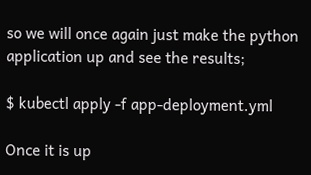so we will once again just make the python application up and see the results;

$ kubectl apply -f app-deployment.yml

Once it is up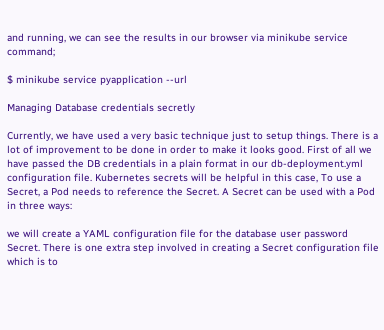and running, we can see the results in our browser via minikube service command;

$ minikube service pyapplication --url

Managing Database credentials secretly

Currently, we have used a very basic technique just to setup things. There is a lot of improvement to be done in order to make it looks good. First of all we have passed the DB credentials in a plain format in our db-deployment.yml configuration file. Kubernetes secrets will be helpful in this case, To use a Secret, a Pod needs to reference the Secret. A Secret can be used with a Pod in three ways:

we will create a YAML configuration file for the database user password Secret. There is one extra step involved in creating a Secret configuration file which is to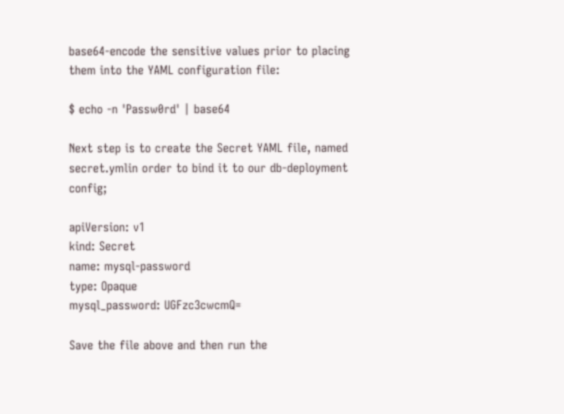base64-encode the sensitive values prior to placing them into the YAML configuration file:

$ echo -n 'Passw0rd' | base64

Next step is to create the Secret YAML file, named secret.ymlin order to bind it to our db-deployment config;

apiVersion: v1
kind: Secret
name: mysql-password
type: Opaque
mysql_password: UGFzc3cwcmQ=

Save the file above and then run the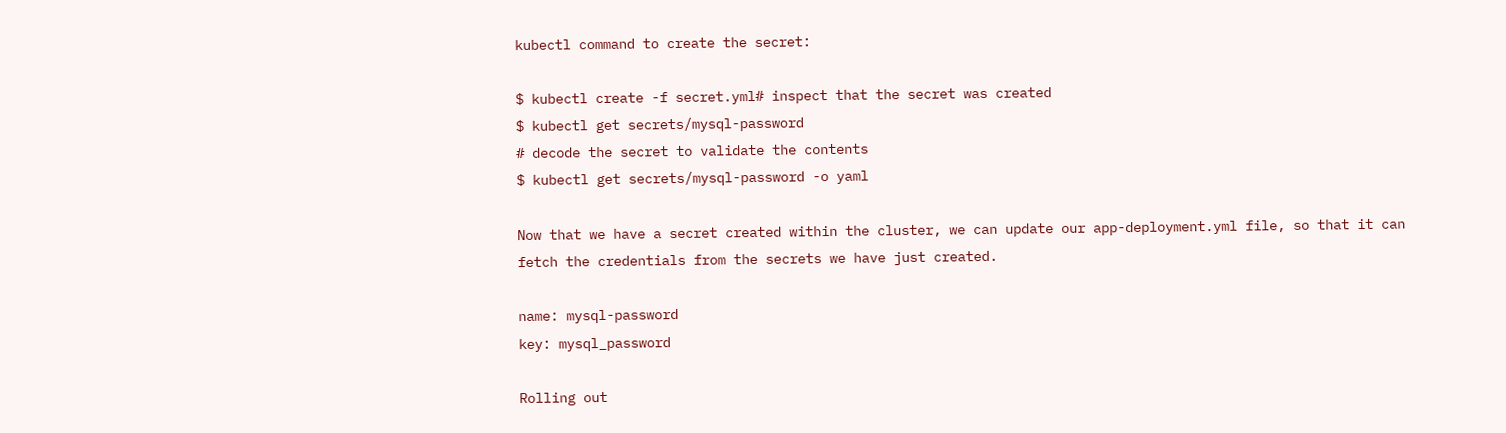kubectl command to create the secret:

$ kubectl create -f secret.yml# inspect that the secret was created
$ kubectl get secrets/mysql-password
# decode the secret to validate the contents
$ kubectl get secrets/mysql-password -o yaml

Now that we have a secret created within the cluster, we can update our app-deployment.yml file, so that it can fetch the credentials from the secrets we have just created.

name: mysql-password
key: mysql_password

Rolling out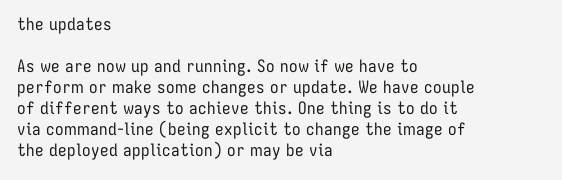the updates

As we are now up and running. So now if we have to perform or make some changes or update. We have couple of different ways to achieve this. One thing is to do it via command-line (being explicit to change the image of the deployed application) or may be via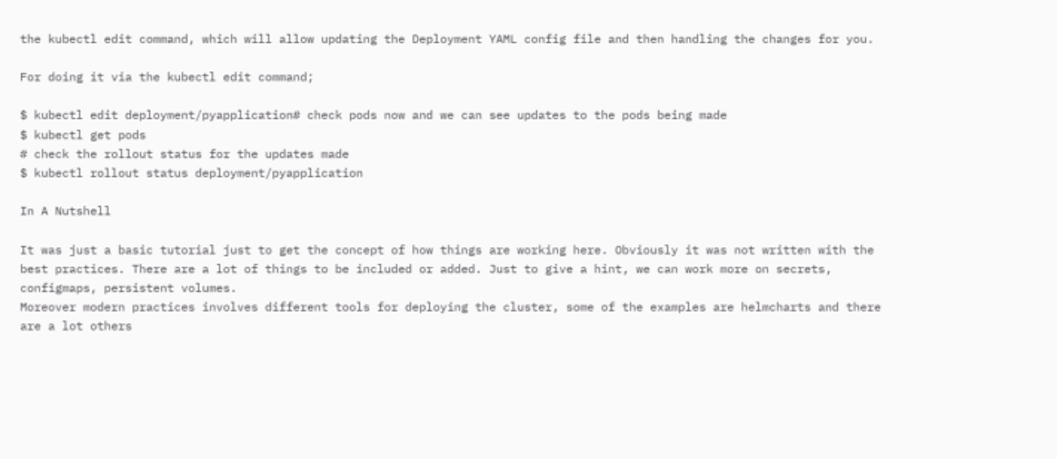the kubectl edit command, which will allow updating the Deployment YAML config file and then handling the changes for you.

For doing it via the kubectl edit command;

$ kubectl edit deployment/pyapplication# check pods now and we can see updates to the pods being made
$ kubectl get pods
# check the rollout status for the updates made
$ kubectl rollout status deployment/pyapplication

In A Nutshell

It was just a basic tutorial just to get the concept of how things are working here. Obviously it was not written with the best practices. There are a lot of things to be included or added. Just to give a hint, we can work more on secrets, configmaps, persistent volumes.
Moreover modern practices involves different tools for deploying the cluster, some of the examples are helmcharts and there are a lot others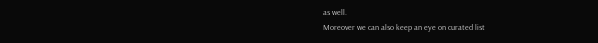as well.
Moreover we can also keep an eye on curated list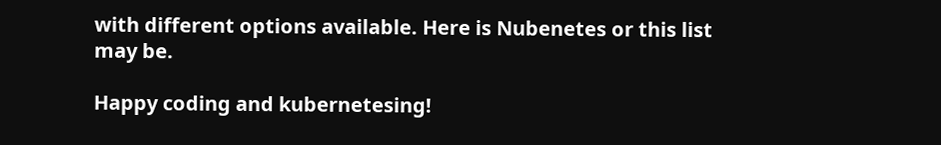with different options available. Here is Nubenetes or this list may be.

Happy coding and kubernetesing!